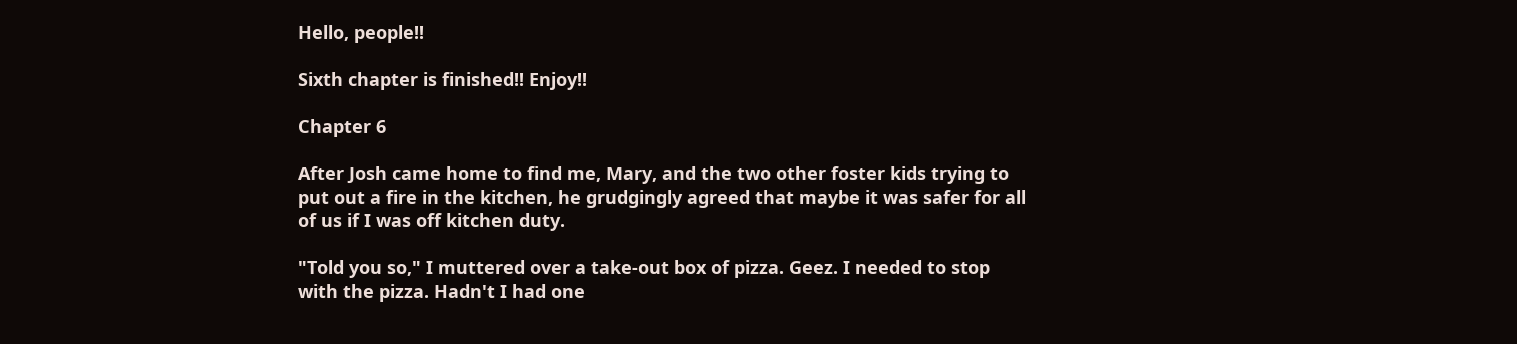Hello, people!!

Sixth chapter is finished!! Enjoy!!

Chapter 6

After Josh came home to find me, Mary, and the two other foster kids trying to put out a fire in the kitchen, he grudgingly agreed that maybe it was safer for all of us if I was off kitchen duty.

"Told you so," I muttered over a take-out box of pizza. Geez. I needed to stop with the pizza. Hadn't I had one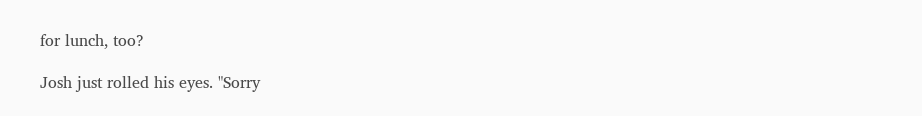for lunch, too?

Josh just rolled his eyes. "Sorry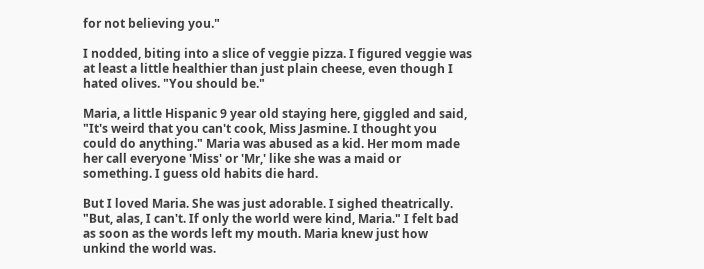for not believing you."

I nodded, biting into a slice of veggie pizza. I figured veggie was at least a little healthier than just plain cheese, even though I hated olives. "You should be."

Maria, a little Hispanic 9 year old staying here, giggled and said, "It's weird that you can't cook, Miss Jasmine. I thought you could do anything." Maria was abused as a kid. Her mom made her call everyone 'Miss' or 'Mr,' like she was a maid or something. I guess old habits die hard.

But I loved Maria. She was just adorable. I sighed theatrically. "But, alas, I can't. If only the world were kind, Maria." I felt bad as soon as the words left my mouth. Maria knew just how unkind the world was.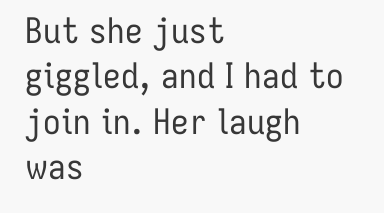But she just giggled, and I had to join in. Her laugh was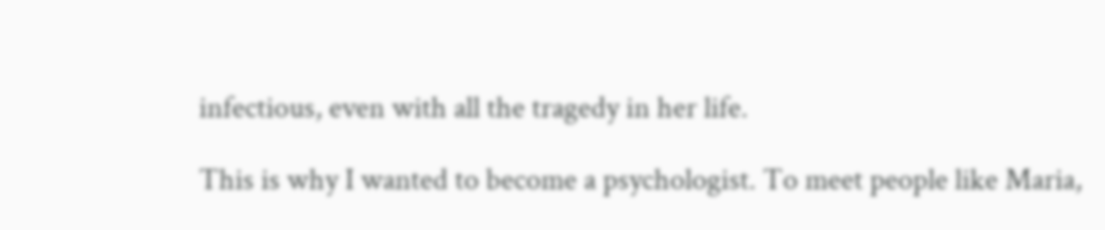infectious, even with all the tragedy in her life.

This is why I wanted to become a psychologist. To meet people like Maria,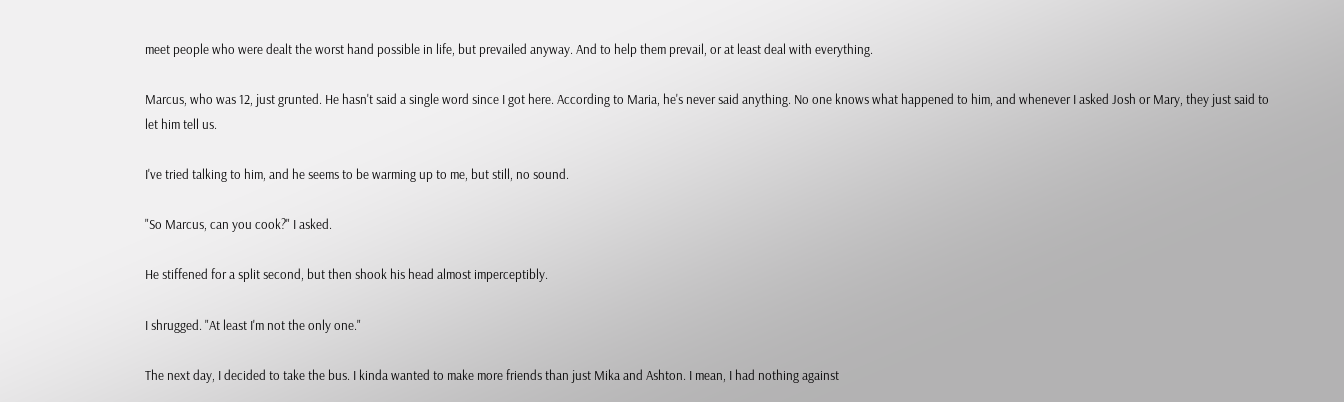meet people who were dealt the worst hand possible in life, but prevailed anyway. And to help them prevail, or at least deal with everything.

Marcus, who was 12, just grunted. He hasn't said a single word since I got here. According to Maria, he's never said anything. No one knows what happened to him, and whenever I asked Josh or Mary, they just said to let him tell us.

I've tried talking to him, and he seems to be warming up to me, but still, no sound.

"So Marcus, can you cook?" I asked.

He stiffened for a split second, but then shook his head almost imperceptibly.

I shrugged. "At least I'm not the only one."

The next day, I decided to take the bus. I kinda wanted to make more friends than just Mika and Ashton. I mean, I had nothing against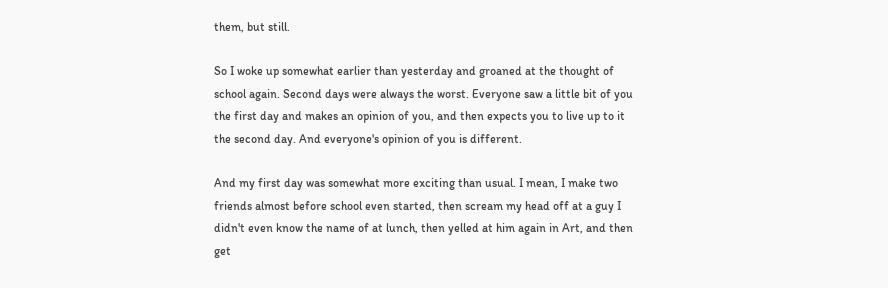them, but still.

So I woke up somewhat earlier than yesterday and groaned at the thought of school again. Second days were always the worst. Everyone saw a little bit of you the first day and makes an opinion of you, and then expects you to live up to it the second day. And everyone's opinion of you is different.

And my first day was somewhat more exciting than usual. I mean, I make two friends almost before school even started, then scream my head off at a guy I didn't even know the name of at lunch, then yelled at him again in Art, and then get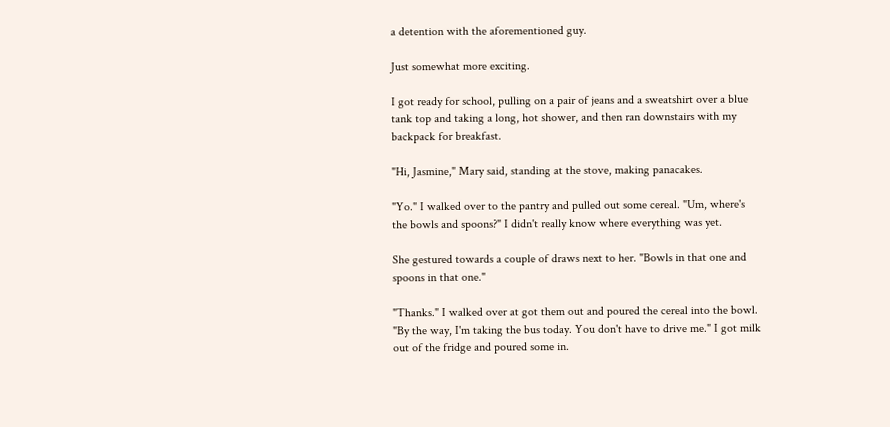a detention with the aforementioned guy.

Just somewhat more exciting.

I got ready for school, pulling on a pair of jeans and a sweatshirt over a blue tank top and taking a long, hot shower, and then ran downstairs with my backpack for breakfast.

"Hi, Jasmine," Mary said, standing at the stove, making panacakes.

"Yo." I walked over to the pantry and pulled out some cereal. "Um, where's the bowls and spoons?" I didn't really know where everything was yet.

She gestured towards a couple of draws next to her. "Bowls in that one and spoons in that one."

"Thanks." I walked over at got them out and poured the cereal into the bowl. "By the way, I'm taking the bus today. You don't have to drive me." I got milk out of the fridge and poured some in.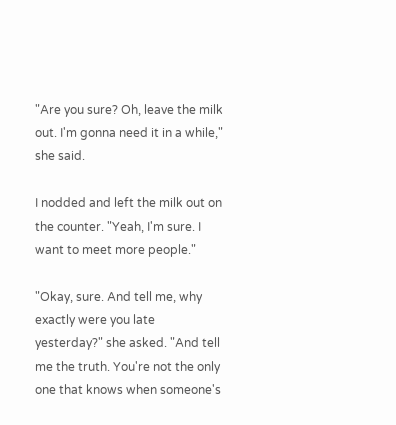"Are you sure? Oh, leave the milk out. I'm gonna need it in a while," she said.

I nodded and left the milk out on the counter. "Yeah, I'm sure. I want to meet more people."

"Okay, sure. And tell me, why exactly were you late yesterday?" she asked. "And tell me the truth. You're not the only one that knows when someone's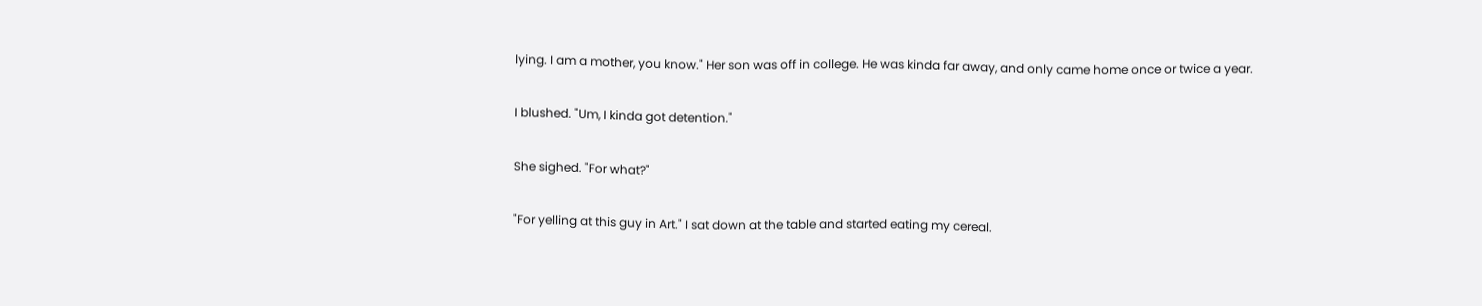lying. I am a mother, you know." Her son was off in college. He was kinda far away, and only came home once or twice a year.

I blushed. "Um, I kinda got detention."

She sighed. "For what?"

"For yelling at this guy in Art." I sat down at the table and started eating my cereal.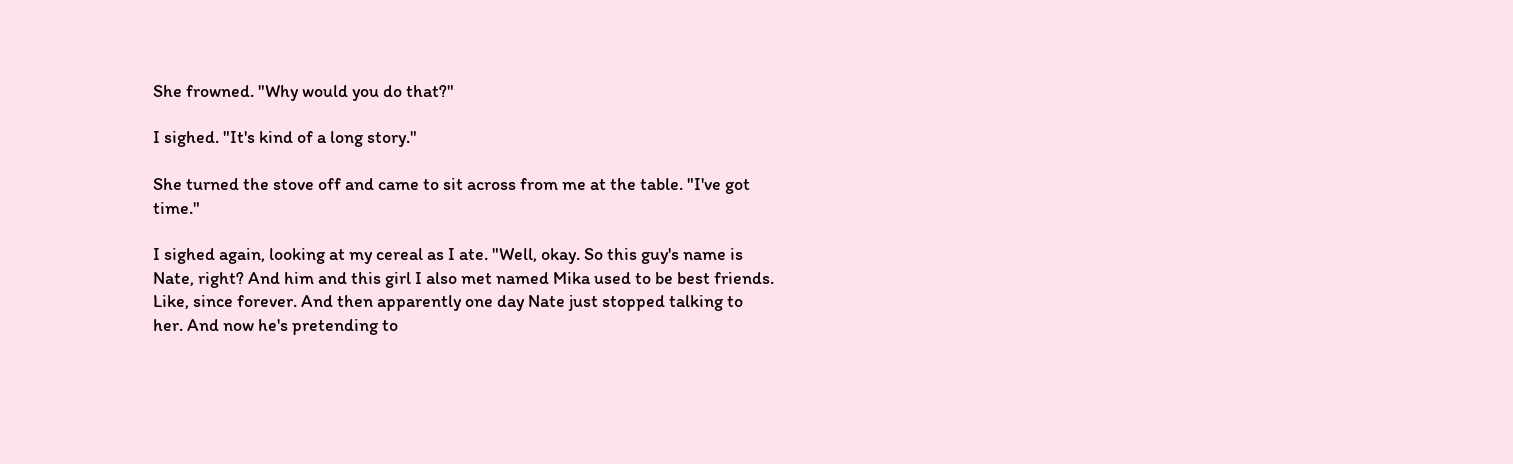She frowned. "Why would you do that?"

I sighed. "It's kind of a long story."

She turned the stove off and came to sit across from me at the table. "I've got time."

I sighed again, looking at my cereal as I ate. "Well, okay. So this guy's name is Nate, right? And him and this girl I also met named Mika used to be best friends. Like, since forever. And then apparently one day Nate just stopped talking to her. And now he's pretending to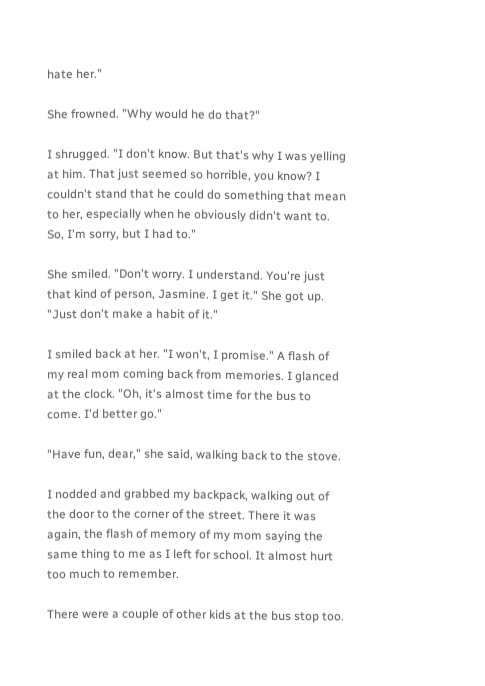hate her."

She frowned. "Why would he do that?"

I shrugged. "I don't know. But that's why I was yelling at him. That just seemed so horrible, you know? I couldn't stand that he could do something that mean to her, especially when he obviously didn't want to. So, I'm sorry, but I had to."

She smiled. "Don't worry. I understand. You're just that kind of person, Jasmine. I get it." She got up. "Just don't make a habit of it."

I smiled back at her. "I won't, I promise." A flash of my real mom coming back from memories. I glanced at the clock. "Oh, it's almost time for the bus to come. I'd better go."

"Have fun, dear," she said, walking back to the stove.

I nodded and grabbed my backpack, walking out of the door to the corner of the street. There it was again, the flash of memory of my mom saying the same thing to me as I left for school. It almost hurt too much to remember.

There were a couple of other kids at the bus stop too.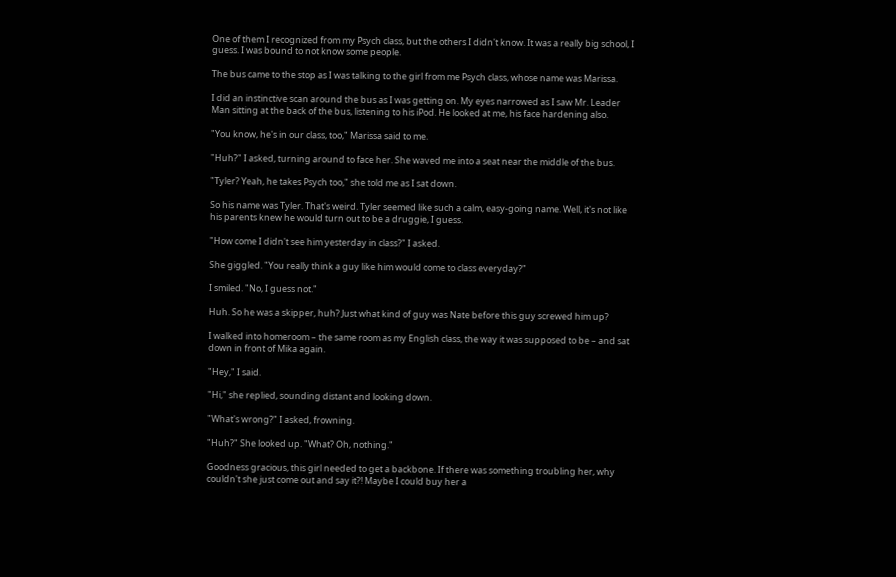One of them I recognized from my Psych class, but the others I didn't know. It was a really big school, I guess. I was bound to not know some people.

The bus came to the stop as I was talking to the girl from me Psych class, whose name was Marissa.

I did an instinctive scan around the bus as I was getting on. My eyes narrowed as I saw Mr. Leader Man sitting at the back of the bus, listening to his iPod. He looked at me, his face hardening also.

"You know, he's in our class, too," Marissa said to me.

"Huh?" I asked, turning around to face her. She waved me into a seat near the middle of the bus.

"Tyler? Yeah, he takes Psych too," she told me as I sat down.

So his name was Tyler. That's weird. Tyler seemed like such a calm, easy-going name. Well, it's not like his parents knew he would turn out to be a druggie, I guess.

"How come I didn't see him yesterday in class?" I asked.

She giggled. "You really think a guy like him would come to class everyday?"

I smiled. "No, I guess not."

Huh. So he was a skipper, huh? Just what kind of guy was Nate before this guy screwed him up?

I walked into homeroom – the same room as my English class, the way it was supposed to be – and sat down in front of Mika again.

"Hey," I said.

"Hi," she replied, sounding distant and looking down.

"What's wrong?" I asked, frowning.

"Huh?" She looked up. "What? Oh, nothing."

Goodness gracious, this girl needed to get a backbone. If there was something troubling her, why couldn't she just come out and say it?! Maybe I could buy her a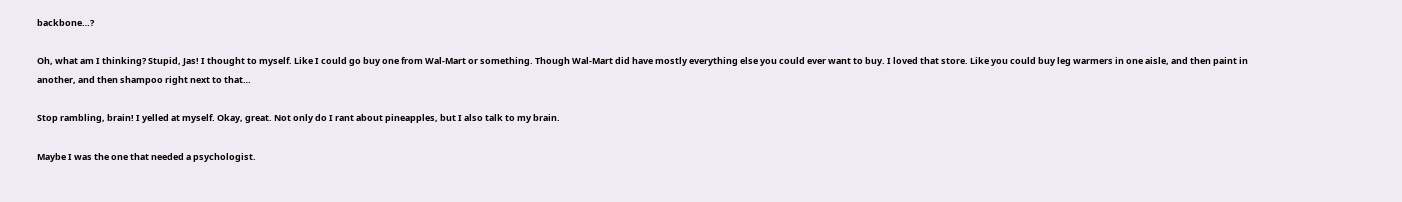backbone…?

Oh, what am I thinking? Stupid, Jas! I thought to myself. Like I could go buy one from Wal-Mart or something. Though Wal-Mart did have mostly everything else you could ever want to buy. I loved that store. Like you could buy leg warmers in one aisle, and then paint in another, and then shampoo right next to that…

Stop rambling, brain! I yelled at myself. Okay, great. Not only do I rant about pineapples, but I also talk to my brain.

Maybe I was the one that needed a psychologist.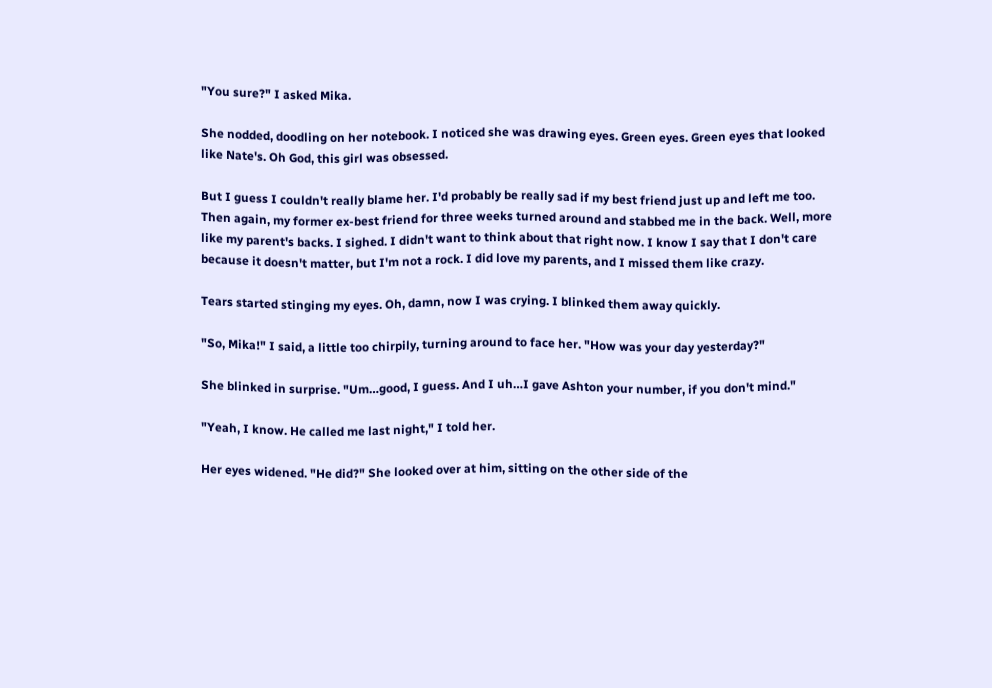"You sure?" I asked Mika.

She nodded, doodling on her notebook. I noticed she was drawing eyes. Green eyes. Green eyes that looked like Nate's. Oh God, this girl was obsessed.

But I guess I couldn't really blame her. I'd probably be really sad if my best friend just up and left me too. Then again, my former ex-best friend for three weeks turned around and stabbed me in the back. Well, more like my parent's backs. I sighed. I didn't want to think about that right now. I know I say that I don't care because it doesn't matter, but I'm not a rock. I did love my parents, and I missed them like crazy.

Tears started stinging my eyes. Oh, damn, now I was crying. I blinked them away quickly.

"So, Mika!" I said, a little too chirpily, turning around to face her. "How was your day yesterday?"

She blinked in surprise. "Um…good, I guess. And I uh…I gave Ashton your number, if you don't mind."

"Yeah, I know. He called me last night," I told her.

Her eyes widened. "He did?" She looked over at him, sitting on the other side of the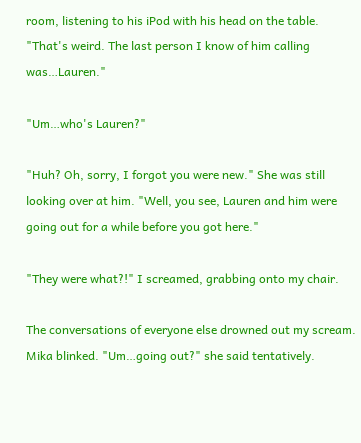room, listening to his iPod with his head on the table. "That's weird. The last person I know of him calling was…Lauren."

"Um…who's Lauren?"

"Huh? Oh, sorry, I forgot you were new." She was still looking over at him. "Well, you see, Lauren and him were going out for a while before you got here."

"They were what?!" I screamed, grabbing onto my chair.

The conversations of everyone else drowned out my scream. Mika blinked. "Um…going out?" she said tentatively.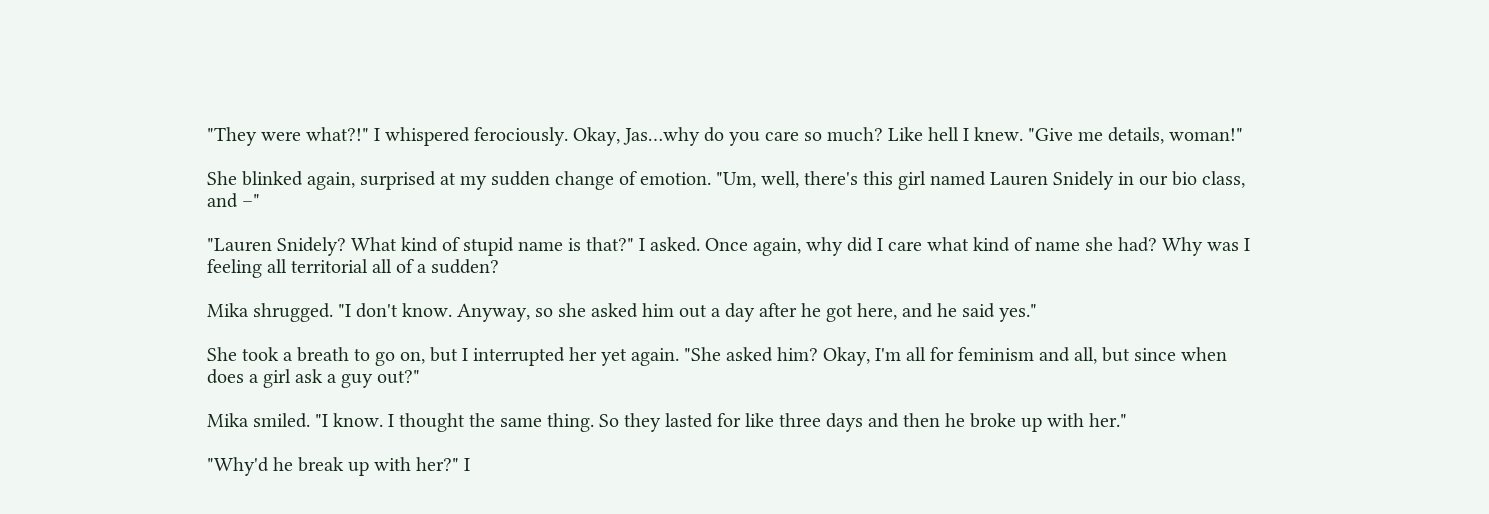"They were what?!" I whispered ferociously. Okay, Jas…why do you care so much? Like hell I knew. "Give me details, woman!"

She blinked again, surprised at my sudden change of emotion. "Um, well, there's this girl named Lauren Snidely in our bio class, and –"

"Lauren Snidely? What kind of stupid name is that?" I asked. Once again, why did I care what kind of name she had? Why was I feeling all territorial all of a sudden?

Mika shrugged. "I don't know. Anyway, so she asked him out a day after he got here, and he said yes."

She took a breath to go on, but I interrupted her yet again. "She asked him? Okay, I'm all for feminism and all, but since when does a girl ask a guy out?"

Mika smiled. "I know. I thought the same thing. So they lasted for like three days and then he broke up with her."

"Why'd he break up with her?" I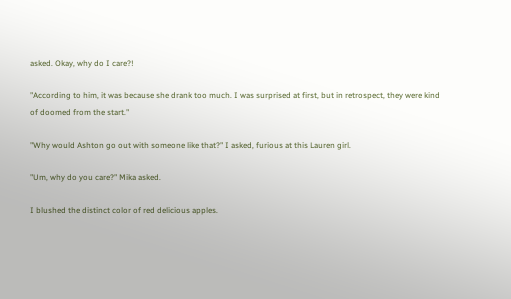asked. Okay, why do I care?!

"According to him, it was because she drank too much. I was surprised at first, but in retrospect, they were kind of doomed from the start."

"Why would Ashton go out with someone like that?" I asked, furious at this Lauren girl.

"Um, why do you care?" Mika asked.

I blushed the distinct color of red delicious apples.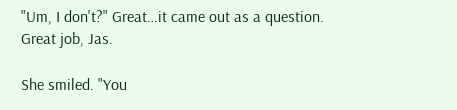"Um, I don't?" Great…it came out as a question. Great job, Jas.

She smiled. "You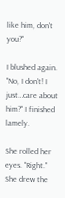like him, don't you?"

I blushed again. "No, I don't! I just…care about him?" I finished lamely.

She rolled her eyes. "Right." She drew the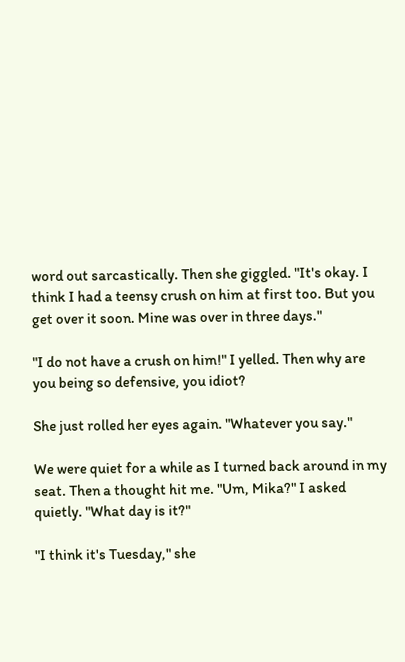word out sarcastically. Then she giggled. "It's okay. I think I had a teensy crush on him at first too. But you get over it soon. Mine was over in three days."

"I do not have a crush on him!" I yelled. Then why are you being so defensive, you idiot?

She just rolled her eyes again. "Whatever you say."

We were quiet for a while as I turned back around in my seat. Then a thought hit me. "Um, Mika?" I asked quietly. "What day is it?"

"I think it's Tuesday," she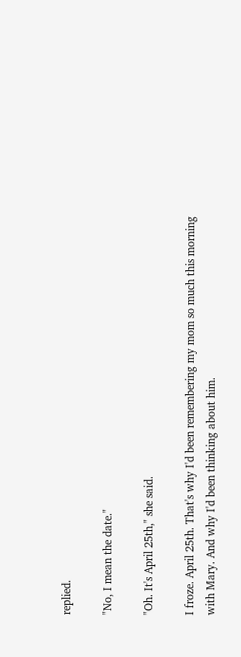replied.

"No, I mean the date."

"Oh. It's April 25th," she said.

I froze. April 25th. That's why I'd been remembering my mom so much this morning with Mary. And why I'd been thinking about him.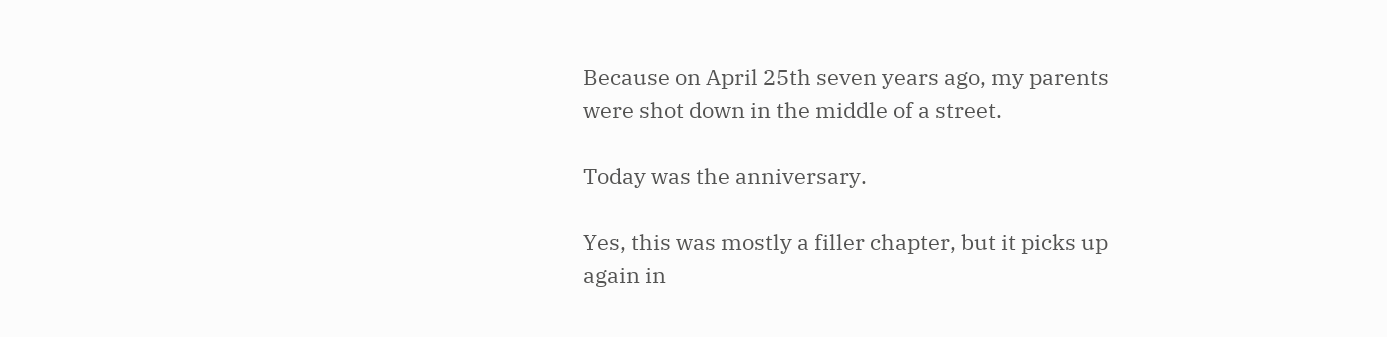Because on April 25th seven years ago, my parents were shot down in the middle of a street.

Today was the anniversary.

Yes, this was mostly a filler chapter, but it picks up again in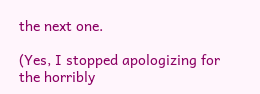the next one.

(Yes, I stopped apologizing for the horribly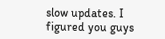slow updates. I figured you guys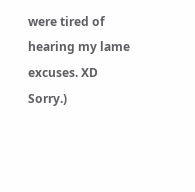were tired of hearing my lame excuses. XD Sorry.)